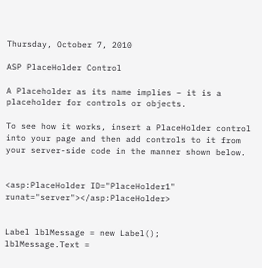Thursday, October 7, 2010

ASP PlaceHolder Control

A Placeholder as its name implies – it is a placeholder for controls or objects.

To see how it works, insert a PlaceHolder control into your page and then add controls to it from your server-side code in the manner shown below.


<asp:PlaceHolder ID="PlaceHolder1" runat="server"></asp:PlaceHolder>


Label lblMessage = new Label();
lblMessage.Text =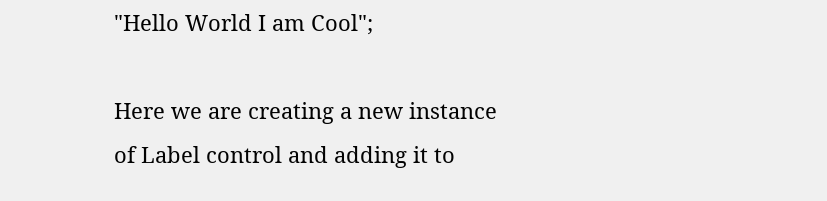"Hello World I am Cool";

Here we are creating a new instance of Label control and adding it to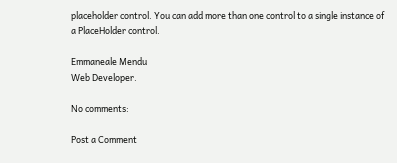placeholder control. You can add more than one control to a single instance of a PlaceHolder control.

Emmaneale Mendu
Web Developer.

No comments:

Post a Comment